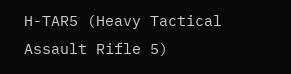H-TAR5 (Heavy Tactical Assault Rifle 5)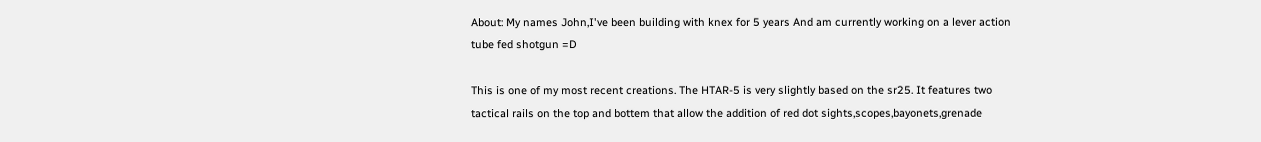About: My names John,I've been building with knex for 5 years And am currently working on a lever action tube fed shotgun =D

This is one of my most recent creations. The HTAR-5 is very slightly based on the sr25. It features two tactical rails on the top and bottem that allow the addition of red dot sights,scopes,bayonets,grenade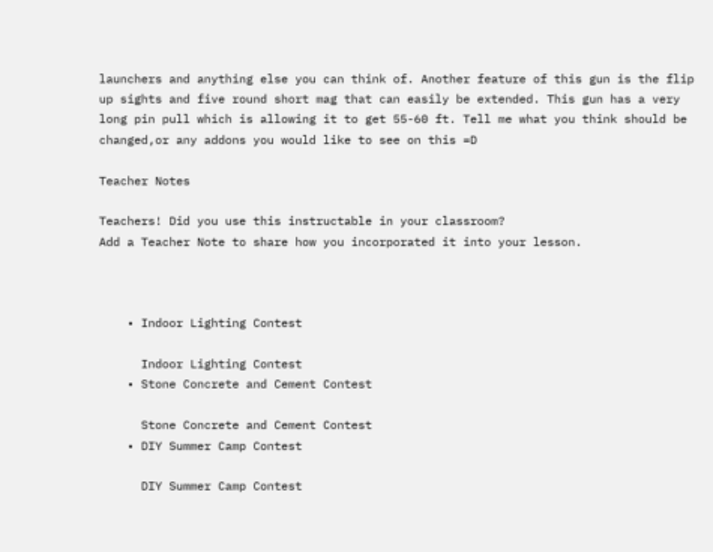launchers and anything else you can think of. Another feature of this gun is the flip up sights and five round short mag that can easily be extended. This gun has a very long pin pull which is allowing it to get 55-60 ft. Tell me what you think should be changed,or any addons you would like to see on this =D

Teacher Notes

Teachers! Did you use this instructable in your classroom?
Add a Teacher Note to share how you incorporated it into your lesson.



    • Indoor Lighting Contest

      Indoor Lighting Contest
    • Stone Concrete and Cement Contest

      Stone Concrete and Cement Contest
    • DIY Summer Camp Contest

      DIY Summer Camp Contest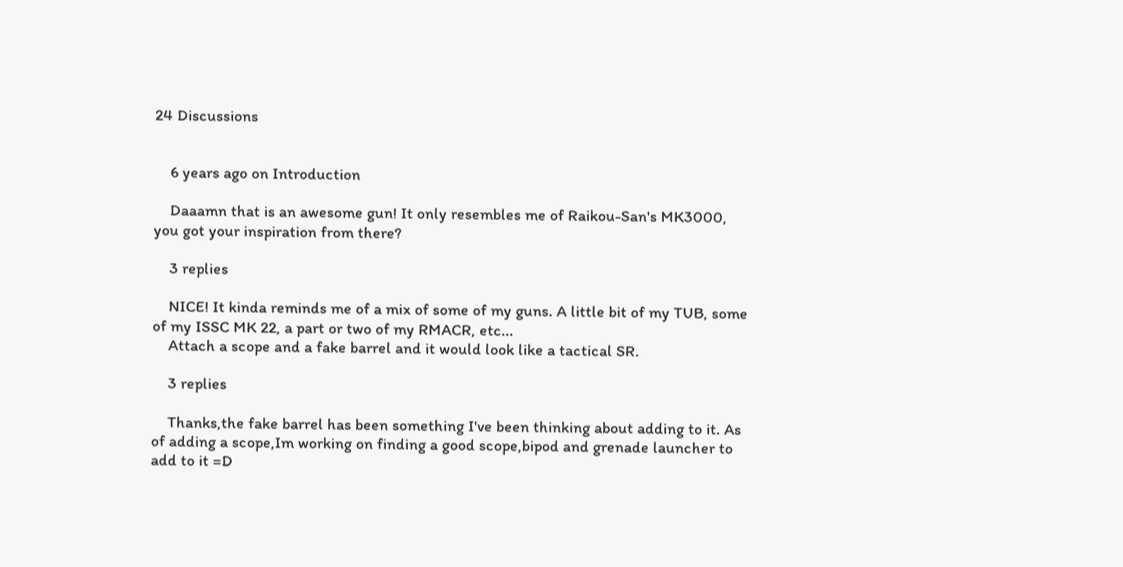24 Discussions


    6 years ago on Introduction

    Daaamn that is an awesome gun! It only resembles me of Raikou-San's MK3000, you got your inspiration from there?

    3 replies

    NICE! It kinda reminds me of a mix of some of my guns. A little bit of my TUB, some of my ISSC MK 22, a part or two of my RMACR, etc...
    Attach a scope and a fake barrel and it would look like a tactical SR.

    3 replies

    Thanks,the fake barrel has been something I've been thinking about adding to it. As of adding a scope,Im working on finding a good scope,bipod and grenade launcher to add to it =D